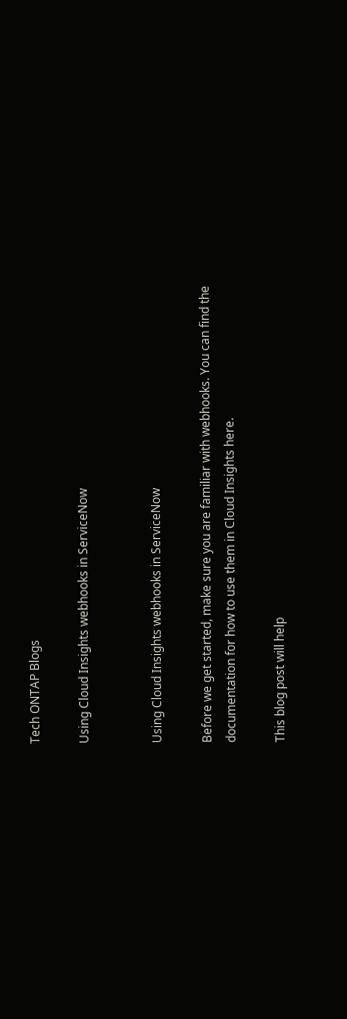Tech ONTAP Blogs

Using Cloud Insights webhooks in ServiceNow


Using Cloud Insights webhooks in ServiceNow

Before we get started, make sure you are familiar with webhooks. You can find the documentation for how to use them in Cloud Insights here.

This blog post will help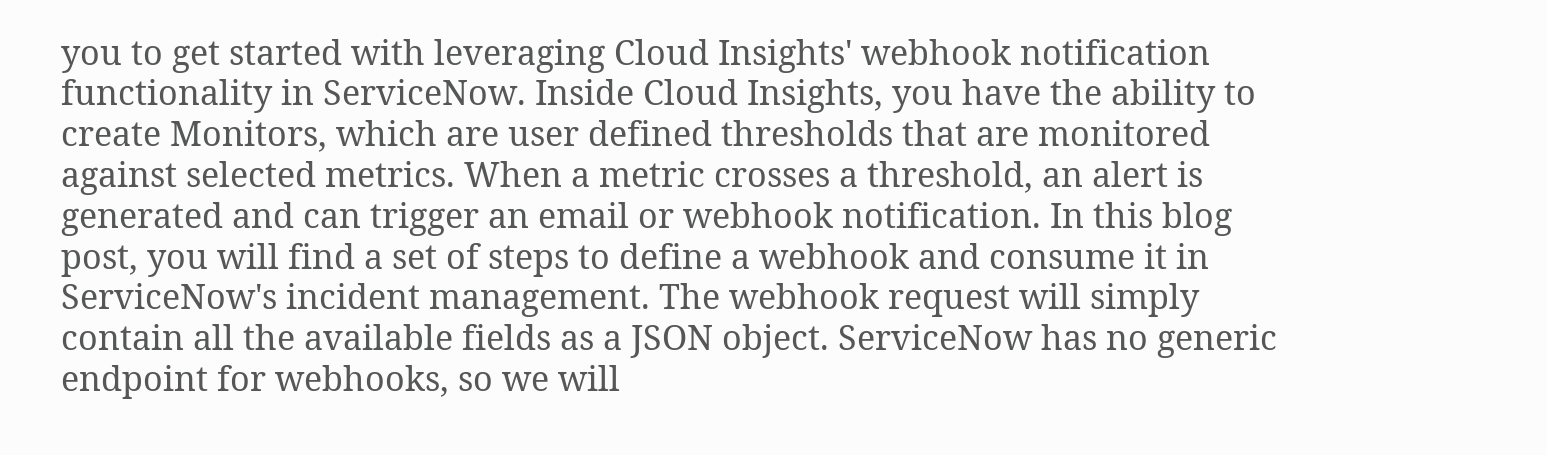you to get started with leveraging Cloud Insights' webhook notification functionality in ServiceNow. Inside Cloud Insights, you have the ability to create Monitors, which are user defined thresholds that are monitored against selected metrics. When a metric crosses a threshold, an alert is generated and can trigger an email or webhook notification. In this blog post, you will find a set of steps to define a webhook and consume it in ServiceNow's incident management. The webhook request will simply contain all the available fields as a JSON object. ServiceNow has no generic endpoint for webhooks, so we will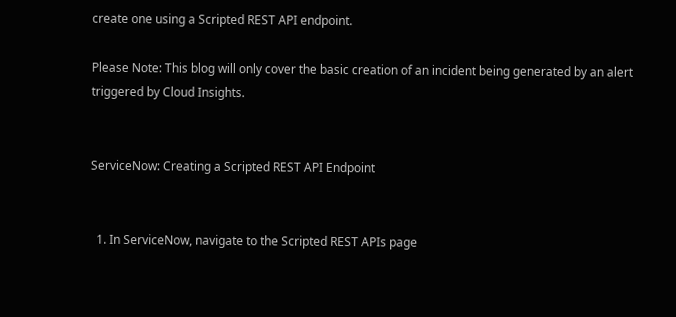create one using a Scripted REST API endpoint.

Please Note: This blog will only cover the basic creation of an incident being generated by an alert triggered by Cloud Insights.


ServiceNow: Creating a Scripted REST API Endpoint


  1. In ServiceNow, navigate to the Scripted REST APIs page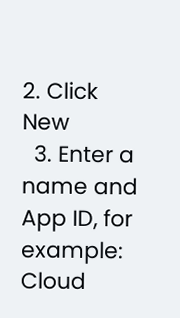2. Click New
  3. Enter a name and App ID, for example: Cloud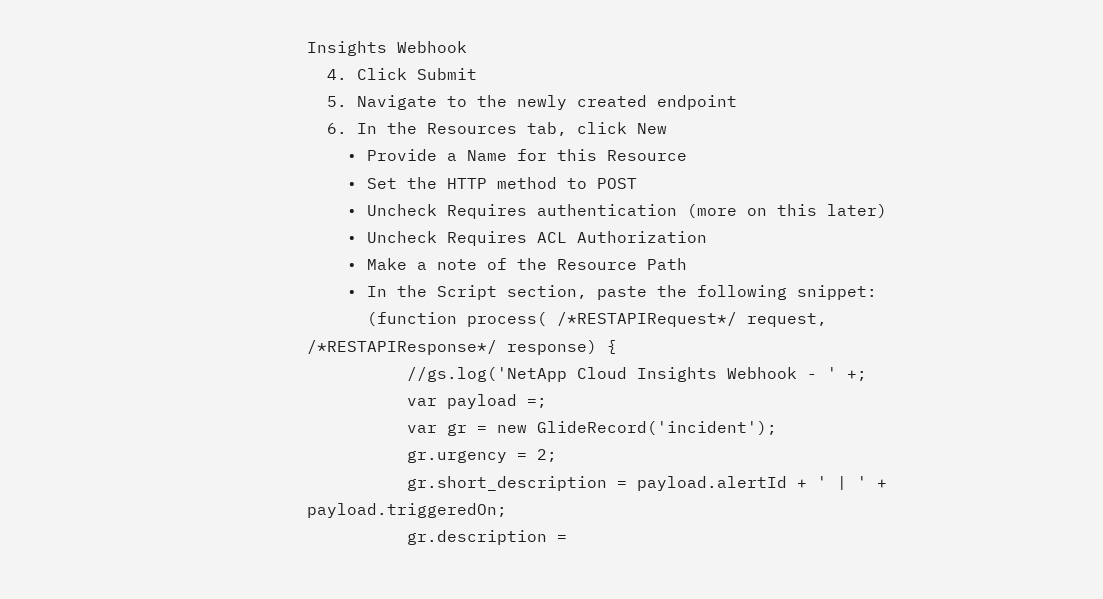Insights Webhook
  4. Click Submit
  5. Navigate to the newly created endpoint
  6. In the Resources tab, click New
    • Provide a Name for this Resource
    • Set the HTTP method to POST
    • Uncheck Requires authentication (more on this later)
    • Uncheck Requires ACL Authorization
    • Make a note of the Resource Path
    • In the Script section, paste the following snippet:
      (function process( /*RESTAPIRequest*/ request, /*RESTAPIResponse*/ response) {
          //gs.log('NetApp Cloud Insights Webhook - ' +;
          var payload =;
          var gr = new GlideRecord('incident');
          gr.urgency = 2;
          gr.short_description = payload.alertId + ' | ' + payload.triggeredOn;
          gr.description =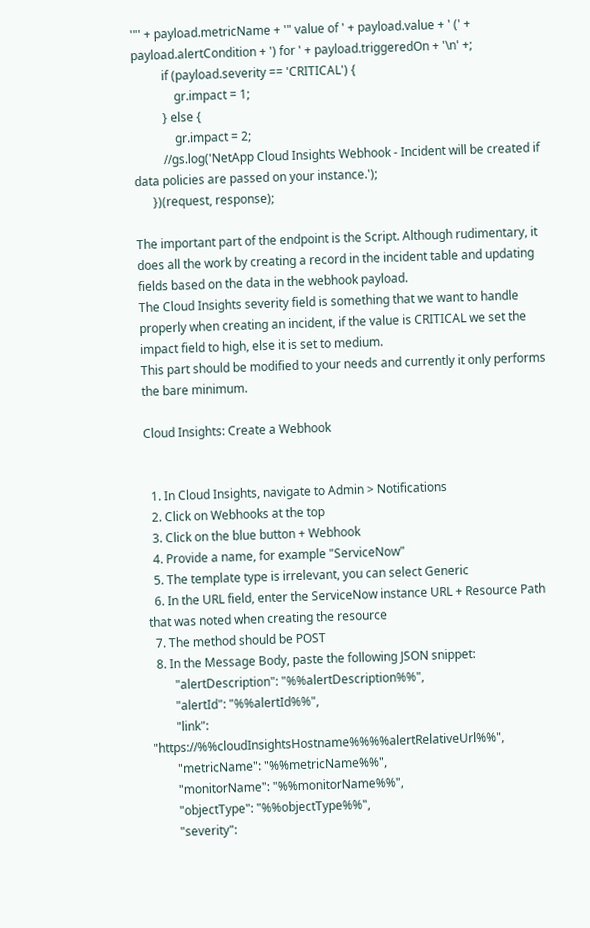'"' + payload.metricName + '" value of ' + payload.value + ' (' + payload.alertCondition + ') for ' + payload.triggeredOn + '\n' +;
          if (payload.severity == 'CRITICAL') {
              gr.impact = 1;
          } else {
              gr.impact = 2;
          //gs.log('NetApp Cloud Insights Webhook - Incident will be created if data policies are passed on your instance.');
      })(request, response);

The important part of the endpoint is the Script. Although rudimentary, it does all the work by creating a record in the incident table and updating fields based on the data in the webhook payload.
The Cloud Insights severity field is something that we want to handle properly when creating an incident, if the value is CRITICAL we set the impact field to high, else it is set to medium.
This part should be modified to your needs and currently it only performs the bare minimum.

Cloud Insights: Create a Webhook


  1. In Cloud Insights, navigate to Admin > Notifications
  2. Click on Webhooks at the top
  3. Click on the blue button + Webhook
  4. Provide a name, for example "ServiceNow"
  5. The template type is irrelevant, you can select Generic
  6. In the URL field, enter the ServiceNow instance URL + Resource Path that was noted when creating the resource
  7. The method should be POST
  8. In the Message Body, paste the following JSON snippet:
        "alertDescription": "%%alertDescription%%",
        "alertId": "%%alertId%%",
        "link": "https://%%cloudInsightsHostname%%%%alertRelativeUrl%%",
        "metricName": "%%metricName%%",
        "monitorName": "%%monitorName%%",
        "objectType": "%%objectType%%",
        "severity":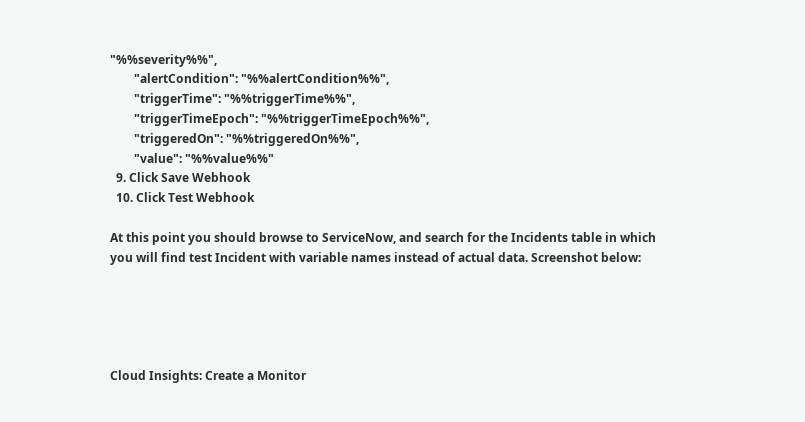"%%severity%%",
        "alertCondition": "%%alertCondition%%",
        "triggerTime": "%%triggerTime%%",
        "triggerTimeEpoch": "%%triggerTimeEpoch%%",
        "triggeredOn": "%%triggeredOn%%",
        "value": "%%value%%"
  9. Click Save Webhook
  10. Click Test Webhook

At this point you should browse to ServiceNow, and search for the Incidents table in which you will find test Incident with variable names instead of actual data. Screenshot below:





Cloud Insights: Create a Monitor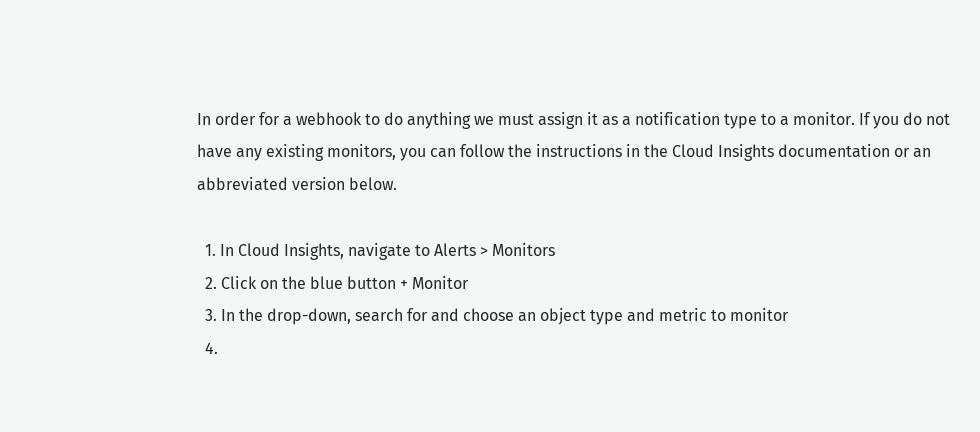In order for a webhook to do anything we must assign it as a notification type to a monitor. If you do not have any existing monitors, you can follow the instructions in the Cloud Insights documentation or an abbreviated version below.

  1. In Cloud Insights, navigate to Alerts > Monitors
  2. Click on the blue button + Monitor
  3. In the drop-down, search for and choose an object type and metric to monitor
  4.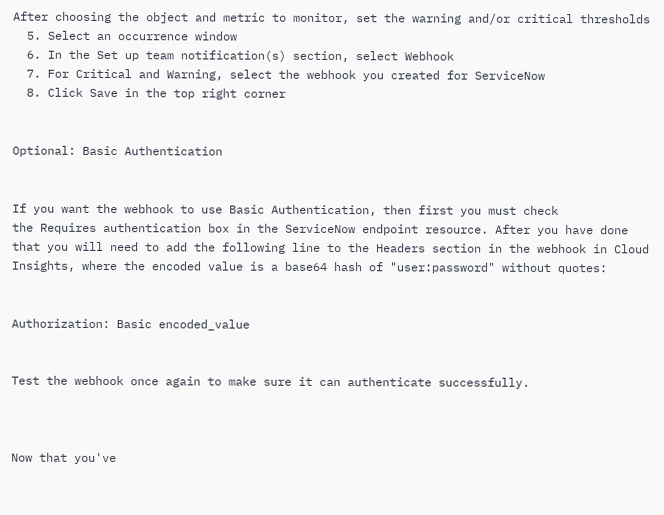After choosing the object and metric to monitor, set the warning and/or critical thresholds
  5. Select an occurrence window
  6. In the Set up team notification(s) section, select Webhook
  7. For Critical and Warning, select the webhook you created for ServiceNow
  8. Click Save in the top right corner


Optional: Basic Authentication


If you want the webhook to use Basic Authentication, then first you must check
the Requires authentication box in the ServiceNow endpoint resource. After you have done that you will need to add the following line to the Headers section in the webhook in Cloud Insights, where the encoded value is a base64 hash of "user:password" without quotes:


Authorization: Basic encoded_value


Test the webhook once again to make sure it can authenticate successfully.



Now that you've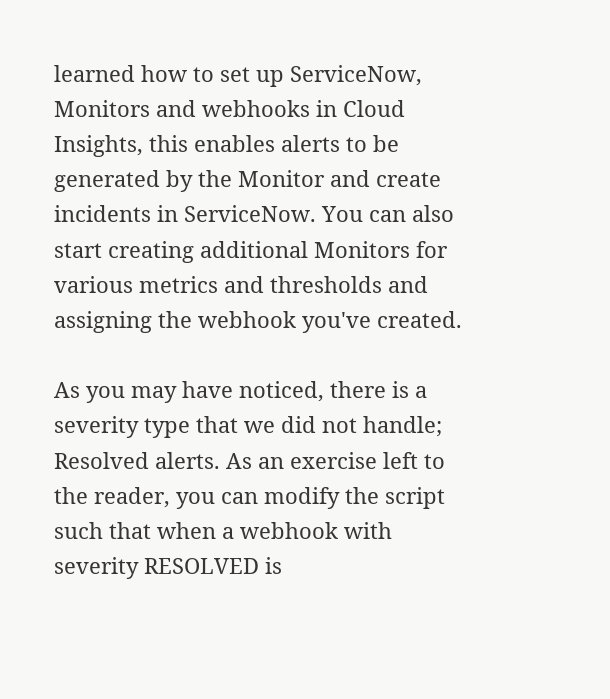learned how to set up ServiceNow, Monitors and webhooks in Cloud Insights, this enables alerts to be generated by the Monitor and create incidents in ServiceNow. You can also start creating additional Monitors for various metrics and thresholds and assigning the webhook you've created.

As you may have noticed, there is a severity type that we did not handle; Resolved alerts. As an exercise left to the reader, you can modify the script such that when a webhook with severity RESOLVED is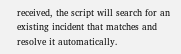received, the script will search for an existing incident that matches and resolve it automatically.